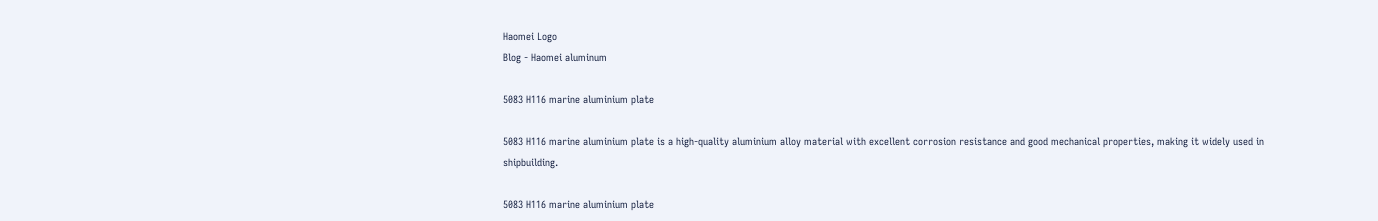Haomei Logo
Blog - Haomei aluminum

5083 H116 marine aluminium plate

5083 H116 marine aluminium plate is a high-quality aluminium alloy material with excellent corrosion resistance and good mechanical properties, making it widely used in shipbuilding.

5083 H116 marine aluminium plate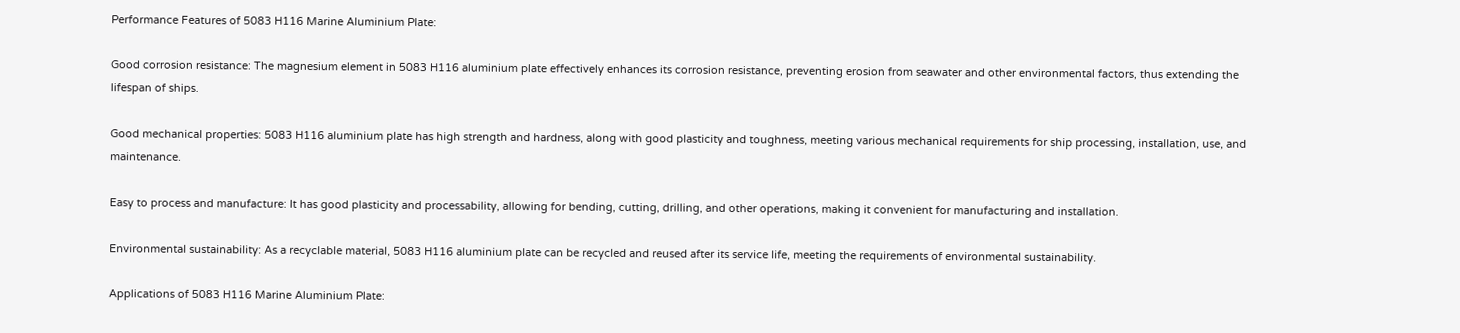Performance Features of 5083 H116 Marine Aluminium Plate:

Good corrosion resistance: The magnesium element in 5083 H116 aluminium plate effectively enhances its corrosion resistance, preventing erosion from seawater and other environmental factors, thus extending the lifespan of ships.

Good mechanical properties: 5083 H116 aluminium plate has high strength and hardness, along with good plasticity and toughness, meeting various mechanical requirements for ship processing, installation, use, and maintenance.

Easy to process and manufacture: It has good plasticity and processability, allowing for bending, cutting, drilling, and other operations, making it convenient for manufacturing and installation.

Environmental sustainability: As a recyclable material, 5083 H116 aluminium plate can be recycled and reused after its service life, meeting the requirements of environmental sustainability.

Applications of 5083 H116 Marine Aluminium Plate: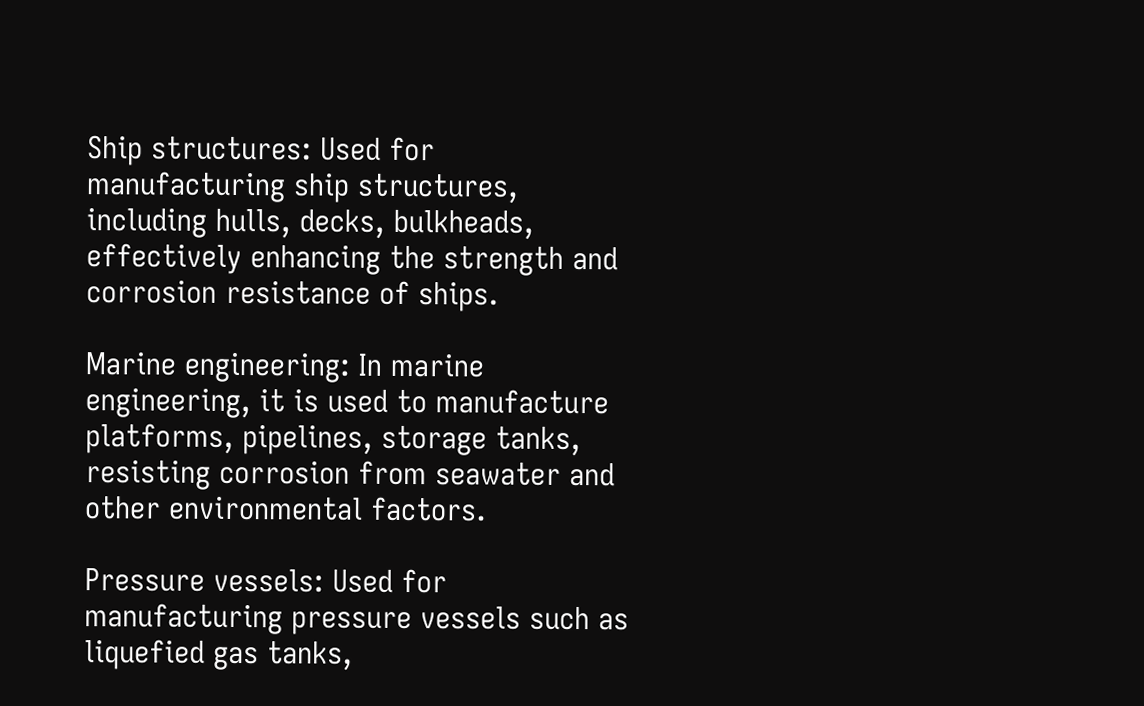Ship structures: Used for manufacturing ship structures, including hulls, decks, bulkheads, effectively enhancing the strength and corrosion resistance of ships.

Marine engineering: In marine engineering, it is used to manufacture platforms, pipelines, storage tanks, resisting corrosion from seawater and other environmental factors.

Pressure vessels: Used for manufacturing pressure vessels such as liquefied gas tanks,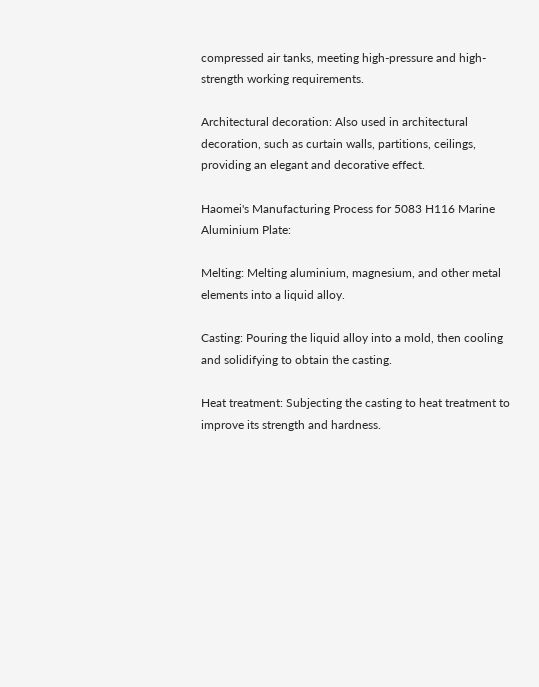compressed air tanks, meeting high-pressure and high-strength working requirements.

Architectural decoration: Also used in architectural decoration, such as curtain walls, partitions, ceilings, providing an elegant and decorative effect.

Haomei's Manufacturing Process for 5083 H116 Marine Aluminium Plate:

Melting: Melting aluminium, magnesium, and other metal elements into a liquid alloy.

Casting: Pouring the liquid alloy into a mold, then cooling and solidifying to obtain the casting.

Heat treatment: Subjecting the casting to heat treatment to improve its strength and hardness.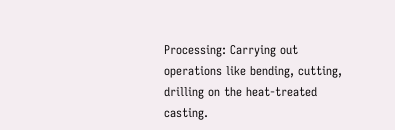Processing: Carrying out operations like bending, cutting, drilling on the heat-treated casting.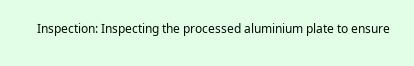Inspection: Inspecting the processed aluminium plate to ensure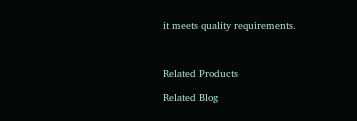it meets quality requirements.



Related Products

Related Blog